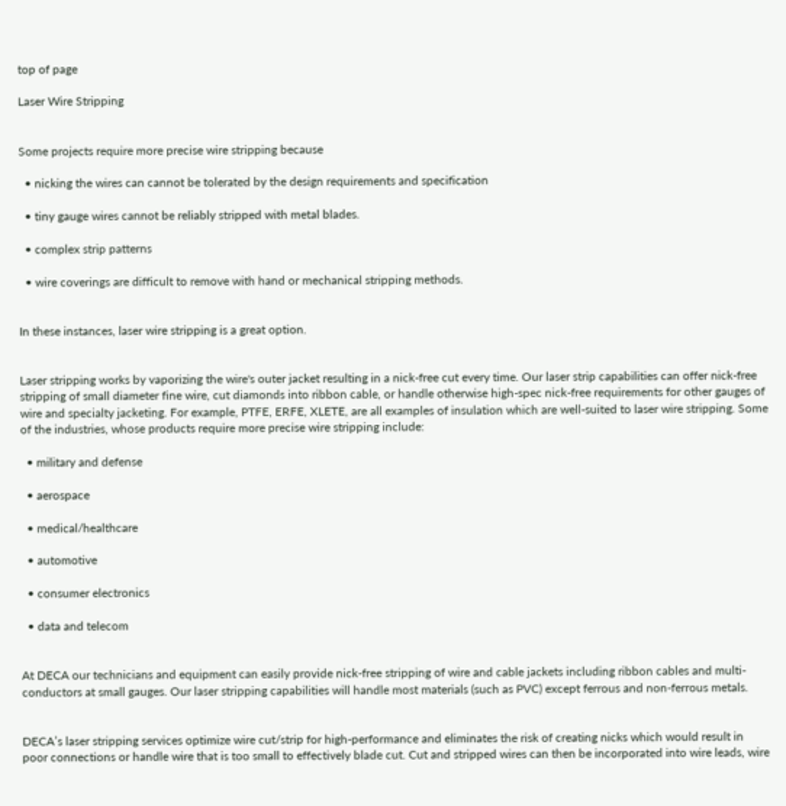top of page

Laser Wire Stripping


Some projects require more precise wire stripping because

  • nicking the wires can cannot be tolerated by the design requirements and specification

  • tiny gauge wires cannot be reliably stripped with metal blades.

  • complex strip patterns

  • wire coverings are difficult to remove with hand or mechanical stripping methods.


In these instances, laser wire stripping is a great option.


Laser stripping works by vaporizing the wire's outer jacket resulting in a nick-free cut every time. Our laser strip capabilities can offer nick-free stripping of small diameter fine wire, cut diamonds into ribbon cable, or handle otherwise high-spec nick-free requirements for other gauges of wire and specialty jacketing. For example, PTFE, ERFE, XLETE, are all examples of insulation which are well-suited to laser wire stripping. Some of the industries, whose products require more precise wire stripping include:

  • military and defense

  • aerospace

  • medical/healthcare

  • automotive

  • consumer electronics

  • data and telecom


At DECA our technicians and equipment can easily provide nick-free stripping of wire and cable jackets including ribbon cables and multi-conductors at small gauges. Our laser stripping capabilities will handle most materials (such as PVC) except ferrous and non-ferrous metals.


DECA’s laser stripping services optimize wire cut/strip for high-performance and eliminates the risk of creating nicks which would result in poor connections or handle wire that is too small to effectively blade cut. Cut and stripped wires can then be incorporated into wire leads, wire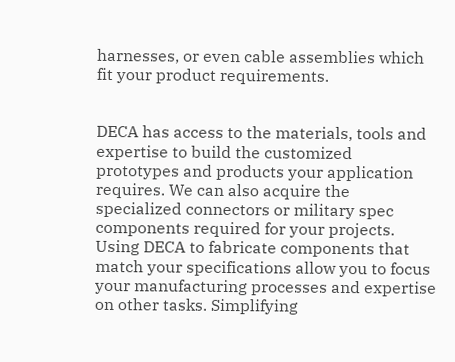harnesses, or even cable assemblies which fit your product requirements.


DECA has access to the materials, tools and expertise to build the customized prototypes and products your application requires. We can also acquire the specialized connectors or military spec components required for your projects. Using DECA to fabricate components that match your specifications allow you to focus your manufacturing processes and expertise on other tasks. Simplifying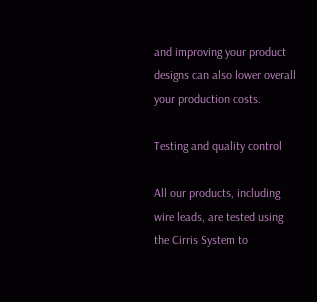and improving your product designs can also lower overall your production costs.

Testing and quality control

All our products, including wire leads, are tested using the Cirris System to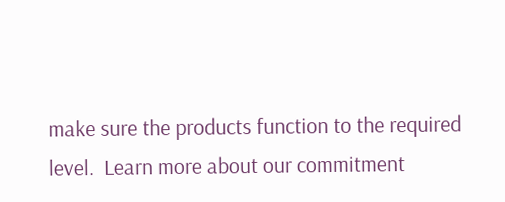make sure the products function to the required level.  Learn more about our commitment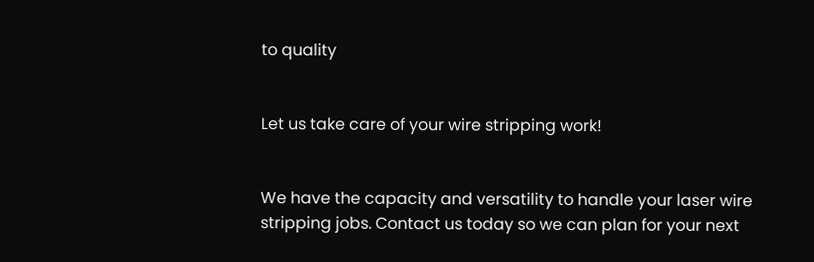to quality


Let us take care of your wire stripping work!


We have the capacity and versatility to handle your laser wire stripping jobs. Contact us today so we can plan for your next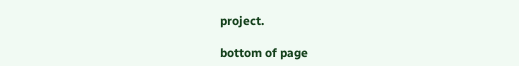project.

bottom of page